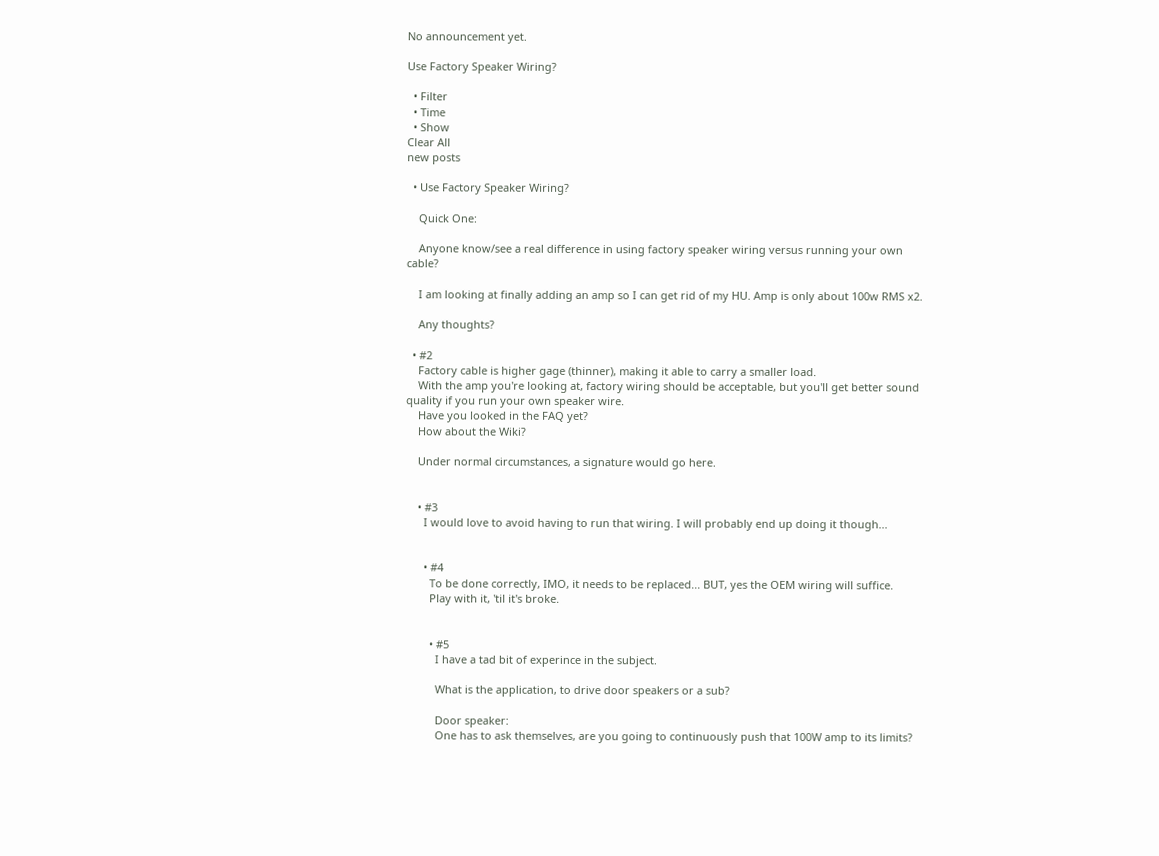No announcement yet.

Use Factory Speaker Wiring?

  • Filter
  • Time
  • Show
Clear All
new posts

  • Use Factory Speaker Wiring?

    Quick One:

    Anyone know/see a real difference in using factory speaker wiring versus running your own cable?

    I am looking at finally adding an amp so I can get rid of my HU. Amp is only about 100w RMS x2.

    Any thoughts?

  • #2
    Factory cable is higher gage (thinner), making it able to carry a smaller load.
    With the amp you're looking at, factory wiring should be acceptable, but you'll get better sound quality if you run your own speaker wire.
    Have you looked in the FAQ yet?
    How about the Wiki?

    Under normal circumstances, a signature would go here.


    • #3
      I would love to avoid having to run that wiring. I will probably end up doing it though...


      • #4
        To be done correctly, IMO, it needs to be replaced... BUT, yes the OEM wiring will suffice.
        Play with it, 'til it's broke.


        • #5
          I have a tad bit of experince in the subject.

          What is the application, to drive door speakers or a sub?

          Door speaker:
          One has to ask themselves, are you going to continuously push that 100W amp to its limits?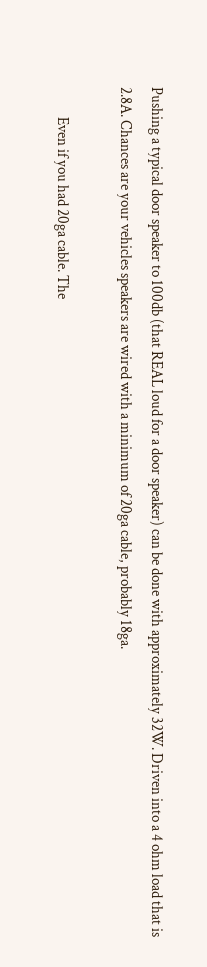Pushing a typical door speaker to 100db (that REAL loud for a door speaker) can be done with approximately 32W. Driven into a 4 ohm load that is 2.8A. Chances are your vehicles speakers are wired with a minimum of 20ga cable, probably 18ga.

          Even if you had 20ga cable. The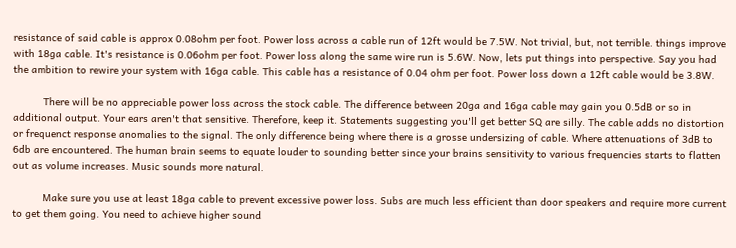resistance of said cable is approx 0.08ohm per foot. Power loss across a cable run of 12ft would be 7.5W. Not trivial, but, not terrible. things improve with 18ga cable. It's resistance is 0.06ohm per foot. Power loss along the same wire run is 5.6W. Now, lets put things into perspective. Say you had the ambition to rewire your system with 16ga cable. This cable has a resistance of 0.04 ohm per foot. Power loss down a 12ft cable would be 3.8W.

          There will be no appreciable power loss across the stock cable. The difference between 20ga and 16ga cable may gain you 0.5dB or so in additional output. Your ears aren't that sensitive. Therefore, keep it. Statements suggesting you'll get better SQ are silly. The cable adds no distortion or frequenct response anomalies to the signal. The only difference being where there is a grosse undersizing of cable. Where attenuations of 3dB to 6db are encountered. The human brain seems to equate louder to sounding better since your brains sensitivity to various frequencies starts to flatten out as volume increases. Music sounds more natural.

          Make sure you use at least 18ga cable to prevent excessive power loss. Subs are much less efficient than door speakers and require more current to get them going. You need to achieve higher sound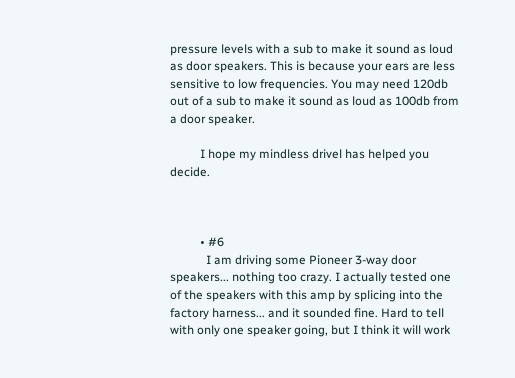pressure levels with a sub to make it sound as loud as door speakers. This is because your ears are less sensitive to low frequencies. You may need 120db out of a sub to make it sound as loud as 100db from a door speaker.

          I hope my mindless drivel has helped you decide.



          • #6
            I am driving some Pioneer 3-way door speakers... nothing too crazy. I actually tested one of the speakers with this amp by splicing into the factory harness... and it sounded fine. Hard to tell with only one speaker going, but I think it will work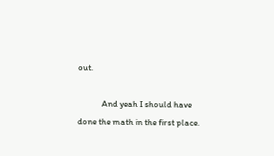out.

            And yeah I should have done the math in the first place.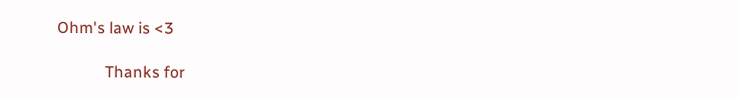Ohm's law is <3

            Thanks for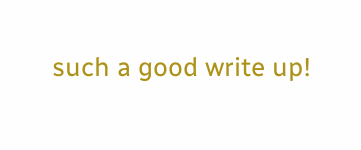such a good write up!